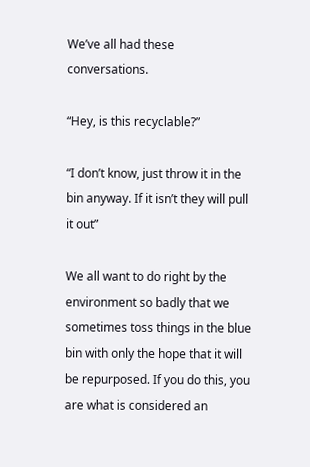We’ve all had these conversations.

“Hey, is this recyclable?”

“I don’t know, just throw it in the bin anyway. If it isn’t they will pull it out”

We all want to do right by the environment so badly that we sometimes toss things in the blue bin with only the hope that it will be repurposed. If you do this, you are what is considered an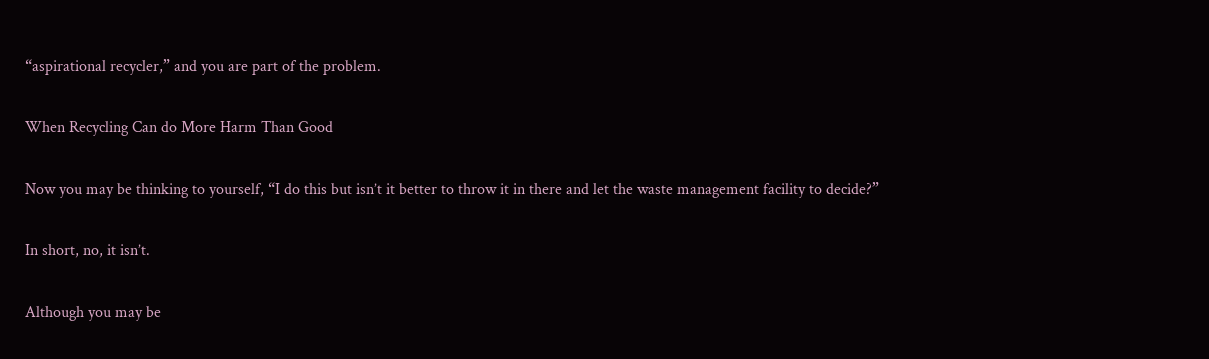“aspirational recycler,” and you are part of the problem.

When Recycling Can do More Harm Than Good

Now you may be thinking to yourself, “I do this but isn’t it better to throw it in there and let the waste management facility to decide?”

In short, no, it isn’t.

Although you may be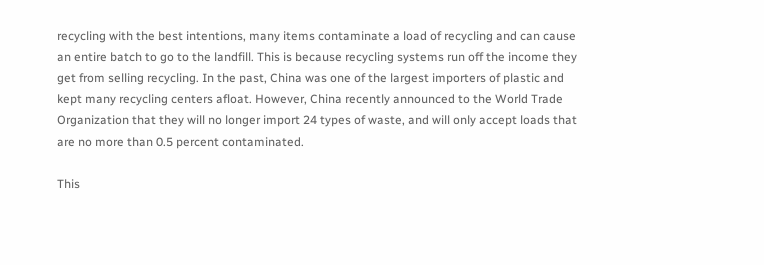recycling with the best intentions, many items contaminate a load of recycling and can cause an entire batch to go to the landfill. This is because recycling systems run off the income they get from selling recycling. In the past, China was one of the largest importers of plastic and kept many recycling centers afloat. However, China recently announced to the World Trade Organization that they will no longer import 24 types of waste, and will only accept loads that are no more than 0.5 percent contaminated.

This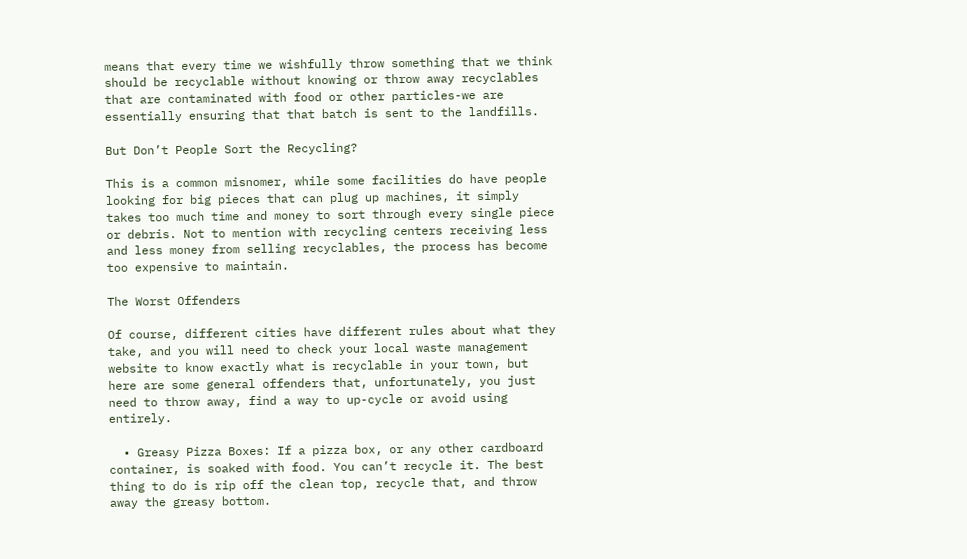means that every time we wishfully throw something that we think should be recyclable without knowing or throw away recyclables that are contaminated with food or other particles-we are essentially ensuring that that batch is sent to the landfills.

But Don’t People Sort the Recycling?

This is a common misnomer, while some facilities do have people looking for big pieces that can plug up machines, it simply takes too much time and money to sort through every single piece or debris. Not to mention with recycling centers receiving less and less money from selling recyclables, the process has become too expensive to maintain.

The Worst Offenders

Of course, different cities have different rules about what they take, and you will need to check your local waste management website to know exactly what is recyclable in your town, but here are some general offenders that, unfortunately, you just need to throw away, find a way to up-cycle or avoid using entirely.

  • Greasy Pizza Boxes: If a pizza box, or any other cardboard container, is soaked with food. You can’t recycle it. The best thing to do is rip off the clean top, recycle that, and throw away the greasy bottom.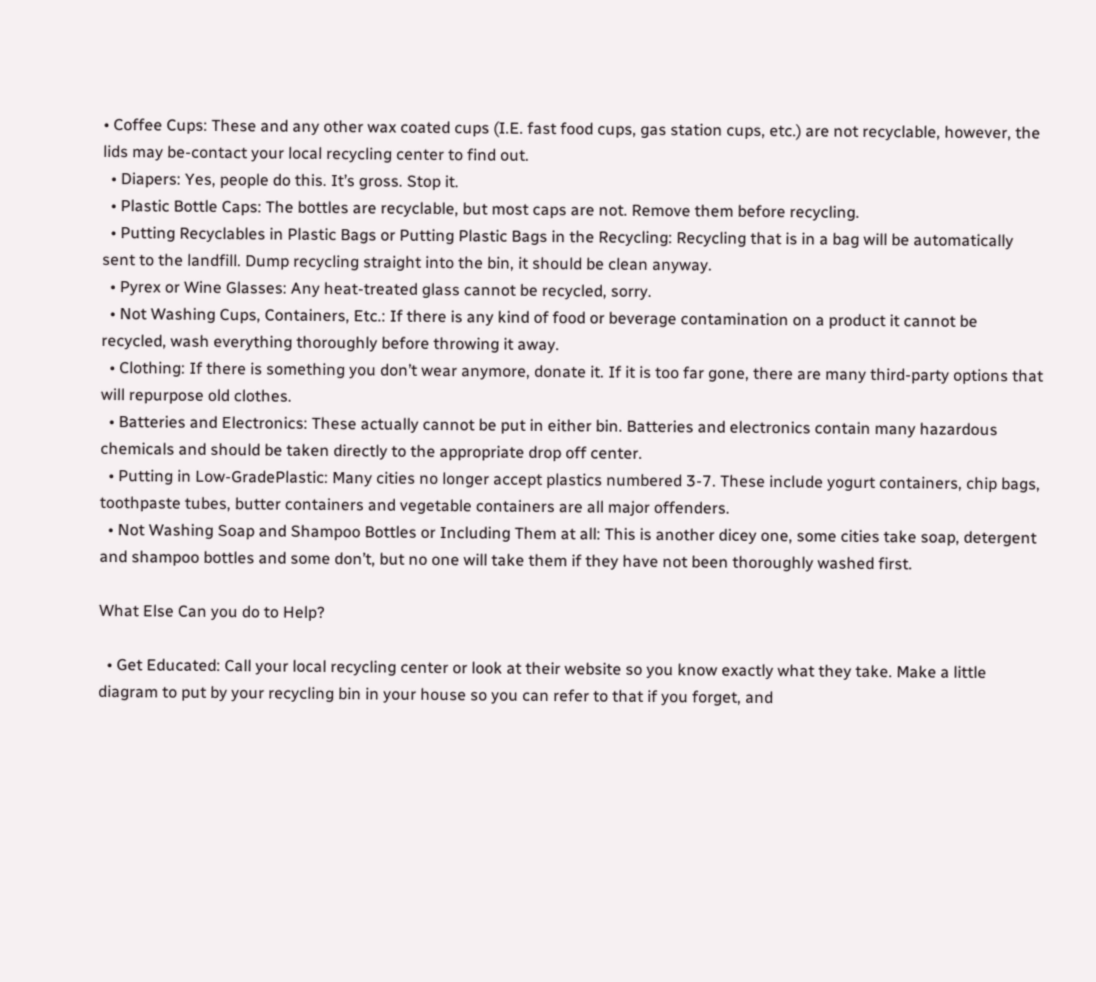• Coffee Cups: These and any other wax coated cups (I.E. fast food cups, gas station cups, etc.) are not recyclable, however, the lids may be-contact your local recycling center to find out.
  • Diapers: Yes, people do this. It’s gross. Stop it.
  • Plastic Bottle Caps: The bottles are recyclable, but most caps are not. Remove them before recycling.
  • Putting Recyclables in Plastic Bags or Putting Plastic Bags in the Recycling: Recycling that is in a bag will be automatically sent to the landfill. Dump recycling straight into the bin, it should be clean anyway.
  • Pyrex or Wine Glasses: Any heat-treated glass cannot be recycled, sorry.
  • Not Washing Cups, Containers, Etc.: If there is any kind of food or beverage contamination on a product it cannot be recycled, wash everything thoroughly before throwing it away.
  • Clothing: If there is something you don’t wear anymore, donate it. If it is too far gone, there are many third-party options that will repurpose old clothes.
  • Batteries and Electronics: These actually cannot be put in either bin. Batteries and electronics contain many hazardous chemicals and should be taken directly to the appropriate drop off center.
  • Putting in Low-GradePlastic: Many cities no longer accept plastics numbered 3-7. These include yogurt containers, chip bags, toothpaste tubes, butter containers and vegetable containers are all major offenders.
  • Not Washing Soap and Shampoo Bottles or Including Them at all: This is another dicey one, some cities take soap, detergent and shampoo bottles and some don’t, but no one will take them if they have not been thoroughly washed first.

What Else Can you do to Help?

  • Get Educated: Call your local recycling center or look at their website so you know exactly what they take. Make a little diagram to put by your recycling bin in your house so you can refer to that if you forget, and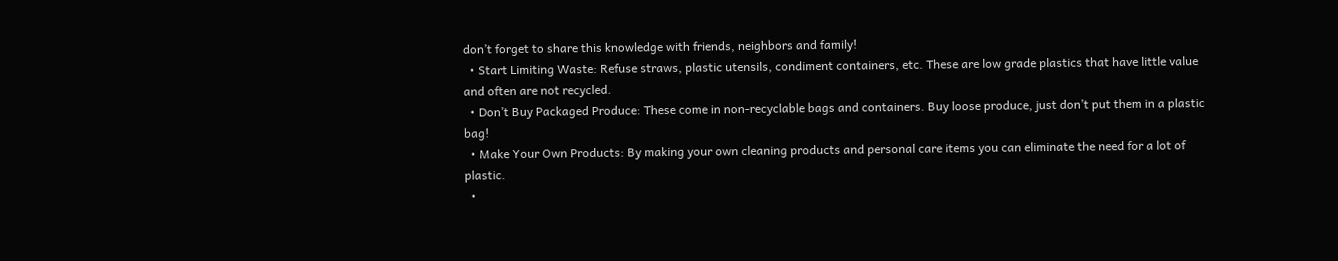don’t forget to share this knowledge with friends, neighbors and family!
  • Start Limiting Waste: Refuse straws, plastic utensils, condiment containers, etc. These are low grade plastics that have little value and often are not recycled.
  • Don’t Buy Packaged Produce: These come in non-recyclable bags and containers. Buy loose produce, just don’t put them in a plastic bag!
  • Make Your Own Products: By making your own cleaning products and personal care items you can eliminate the need for a lot of plastic.
  •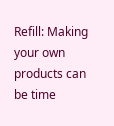Refill: Making your own products can be time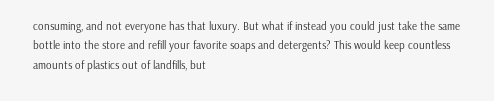consuming, and not everyone has that luxury. But what if instead you could just take the same bottle into the store and refill your favorite soaps and detergents? This would keep countless amounts of plastics out of landfills, but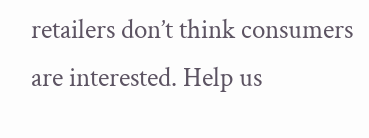retailers don’t think consumers are interested. Help us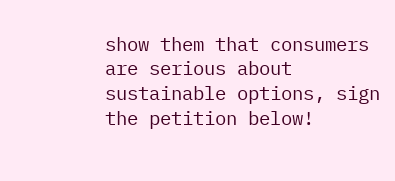show them that consumers are serious about sustainable options, sign the petition below!